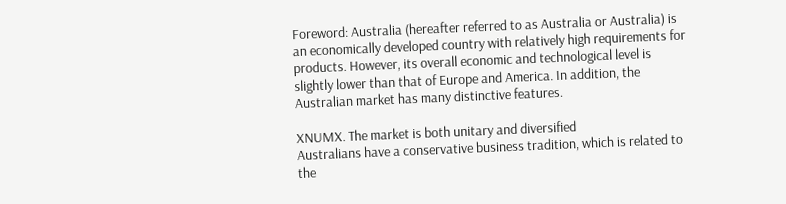Foreword: Australia (hereafter referred to as Australia or Australia) is an economically developed country with relatively high requirements for products. However, its overall economic and technological level is slightly lower than that of Europe and America. In addition, the Australian market has many distinctive features.

XNUMX. The market is both unitary and diversified
Australians have a conservative business tradition, which is related to the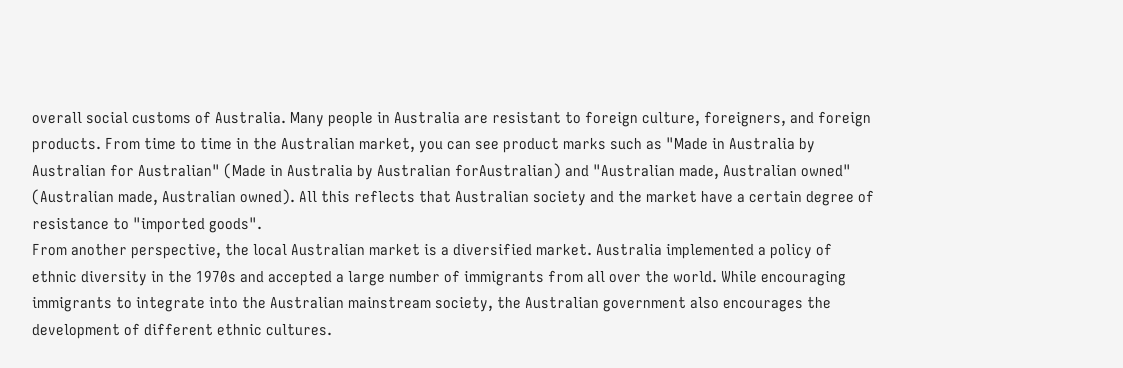overall social customs of Australia. Many people in Australia are resistant to foreign culture, foreigners, and foreign products. From time to time in the Australian market, you can see product marks such as "Made in Australia by Australian for Australian" (Made in Australia by Australian forAustralian) and "Australian made, Australian owned" (Australian made, Australian owned). All this reflects that Australian society and the market have a certain degree of resistance to "imported goods".
From another perspective, the local Australian market is a diversified market. Australia implemented a policy of ethnic diversity in the 1970s and accepted a large number of immigrants from all over the world. While encouraging immigrants to integrate into the Australian mainstream society, the Australian government also encourages the development of different ethnic cultures.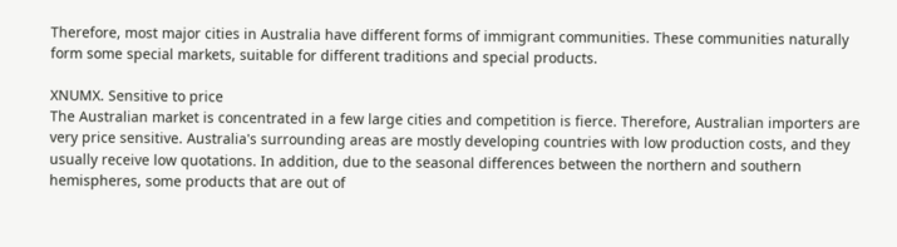Therefore, most major cities in Australia have different forms of immigrant communities. These communities naturally form some special markets, suitable for different traditions and special products.

XNUMX. Sensitive to price
The Australian market is concentrated in a few large cities and competition is fierce. Therefore, Australian importers are very price sensitive. Australia's surrounding areas are mostly developing countries with low production costs, and they usually receive low quotations. In addition, due to the seasonal differences between the northern and southern hemispheres, some products that are out of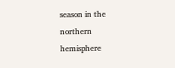season in the northern hemisphere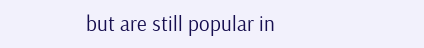but are still popular in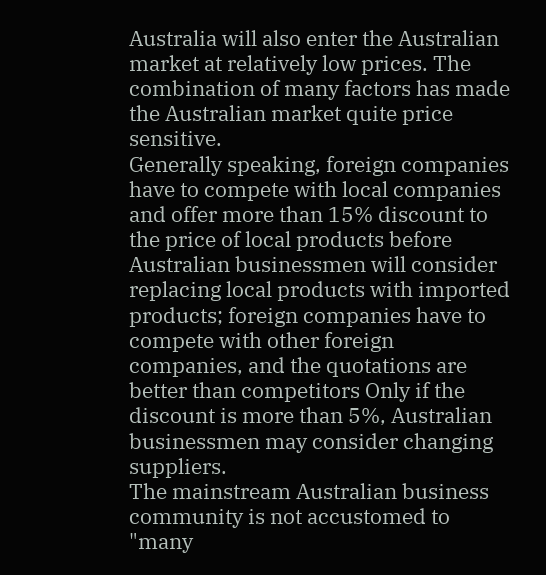Australia will also enter the Australian market at relatively low prices. The combination of many factors has made the Australian market quite price sensitive.
Generally speaking, foreign companies have to compete with local companies and offer more than 15% discount to the price of local products before Australian businessmen will consider replacing local products with imported products; foreign companies have to compete with other foreign companies, and the quotations are better than competitors Only if the discount is more than 5%, Australian businessmen may consider changing suppliers.
The mainstream Australian business community is not accustomed to "many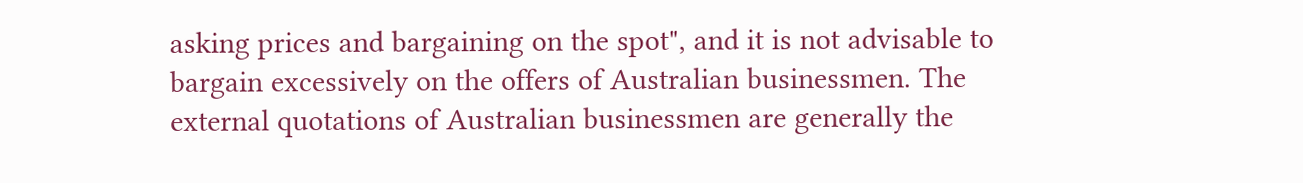asking prices and bargaining on the spot", and it is not advisable to bargain excessively on the offers of Australian businessmen. The external quotations of Australian businessmen are generally the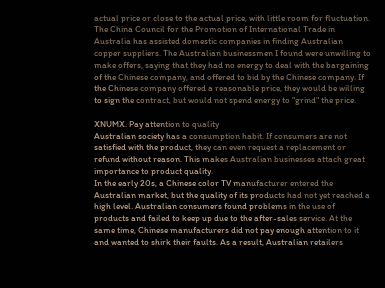actual price or close to the actual price, with little room for fluctuation. The China Council for the Promotion of International Trade in Australia has assisted domestic companies in finding Australian copper suppliers. The Australian businessmen I found were unwilling to make offers, saying that they had no energy to deal with the bargaining of the Chinese company, and offered to bid by the Chinese company. If the Chinese company offered a reasonable price, they would be willing to sign the contract, but would not spend energy to "grind" the price.

XNUMX. Pay attention to quality
Australian society has a consumption habit. If consumers are not satisfied with the product, they can even request a replacement or refund without reason. This makes Australian businesses attach great importance to product quality.
In the early 20s, a Chinese color TV manufacturer entered the Australian market, but the quality of its products had not yet reached a high level. Australian consumers found problems in the use of products and failed to keep up due to the after-sales service. At the same time, Chinese manufacturers did not pay enough attention to it and wanted to shirk their faults. As a result, Australian retailers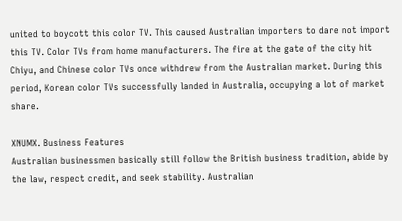united to boycott this color TV. This caused Australian importers to dare not import this TV. Color TVs from home manufacturers. The fire at the gate of the city hit Chiyu, and Chinese color TVs once withdrew from the Australian market. During this period, Korean color TVs successfully landed in Australia, occupying a lot of market share.

XNUMX. Business Features
Australian businessmen basically still follow the British business tradition, abide by the law, respect credit, and seek stability. Australian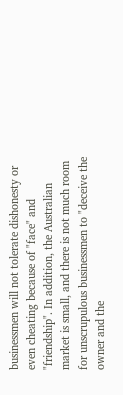businessmen will not tolerate dishonesty or even cheating because of "face" and "friendship". In addition, the Australian market is small, and there is not much room for unscrupulous businessmen to "deceive the owner and the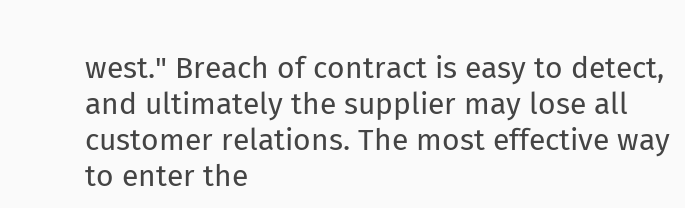west." Breach of contract is easy to detect, and ultimately the supplier may lose all customer relations. The most effective way to enter the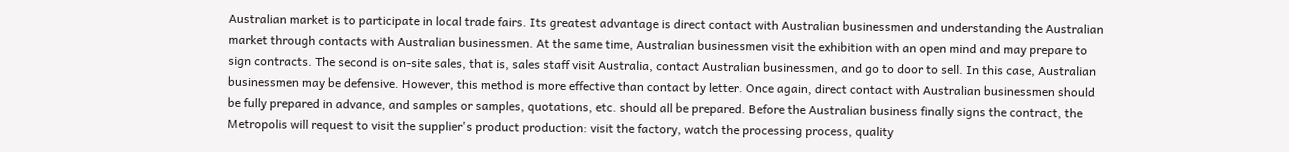Australian market is to participate in local trade fairs. Its greatest advantage is direct contact with Australian businessmen and understanding the Australian market through contacts with Australian businessmen. At the same time, Australian businessmen visit the exhibition with an open mind and may prepare to sign contracts. The second is on-site sales, that is, sales staff visit Australia, contact Australian businessmen, and go to door to sell. In this case, Australian businessmen may be defensive. However, this method is more effective than contact by letter. Once again, direct contact with Australian businessmen should be fully prepared in advance, and samples or samples, quotations, etc. should all be prepared. Before the Australian business finally signs the contract, the Metropolis will request to visit the supplier's product production: visit the factory, watch the processing process, quality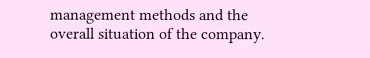management methods and the overall situation of the company.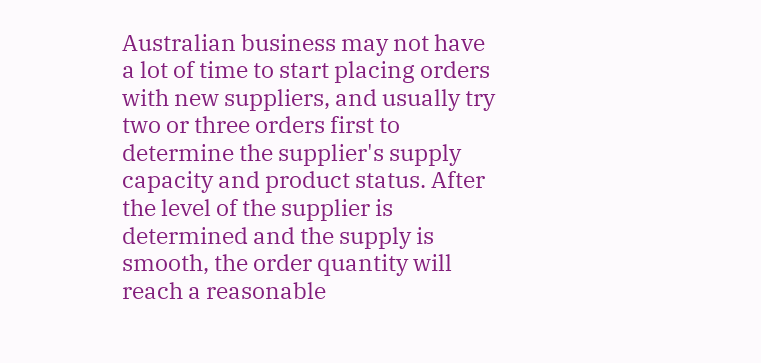Australian business may not have a lot of time to start placing orders with new suppliers, and usually try two or three orders first to determine the supplier's supply capacity and product status. After the level of the supplier is determined and the supply is smooth, the order quantity will reach a reasonable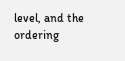level, and the ordering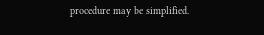procedure may be simplified.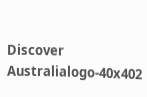Discover Australialogo-40x402